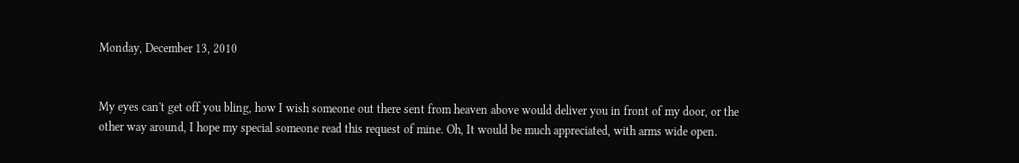Monday, December 13, 2010


My eyes can't get off you bling, how I wish someone out there sent from heaven above would deliver you in front of my door, or the other way around, I hope my special someone read this request of mine. Oh, It would be much appreciated, with arms wide open.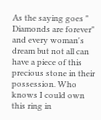As the saying goes " Diamonds are forever" and every woman's dream but not all can have a piece of this precious stone in their possession. Who knows I could own this ring in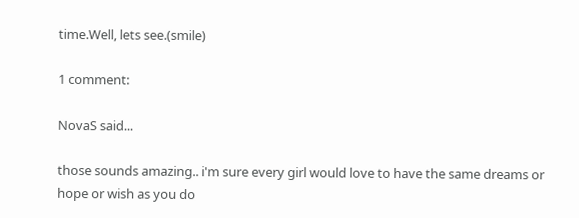time.Well, lets see.(smile)

1 comment:

NovaS said...

those sounds amazing.. i'm sure every girl would love to have the same dreams or hope or wish as you do